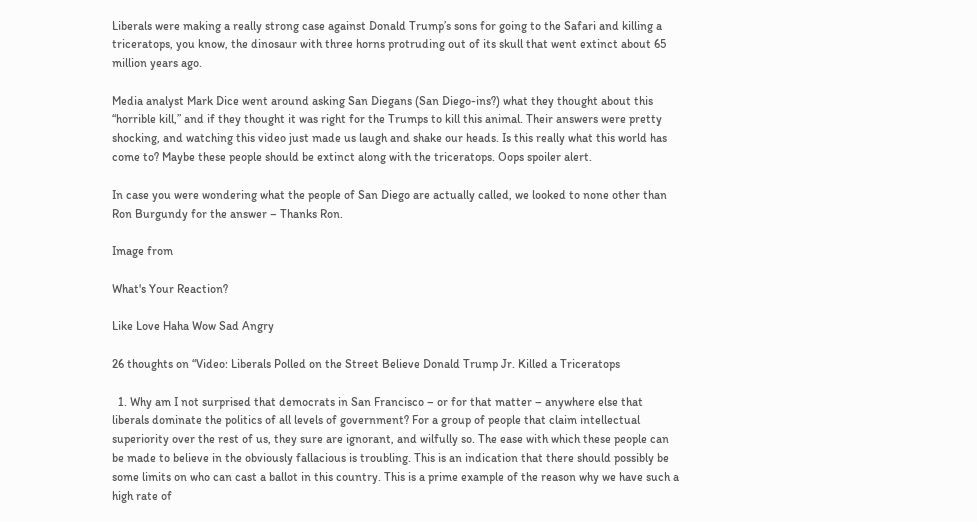Liberals were making a really strong case against Donald Trump’s sons for going to the Safari and killing a triceratops, you know, the dinosaur with three horns protruding out of its skull that went extinct about 65 million years ago.

Media analyst Mark Dice went around asking San Diegans (San Diego-ins?) what they thought about this “horrible kill,” and if they thought it was right for the Trumps to kill this animal. Their answers were pretty shocking, and watching this video just made us laugh and shake our heads. Is this really what this world has come to? Maybe these people should be extinct along with the triceratops. Oops spoiler alert.

In case you were wondering what the people of San Diego are actually called, we looked to none other than Ron Burgundy for the answer – Thanks Ron.

Image from

What's Your Reaction?

Like Love Haha Wow Sad Angry

26 thoughts on “Video: Liberals Polled on the Street Believe Donald Trump Jr. Killed a Triceratops

  1. Why am I not surprised that democrats in San Francisco – or for that matter – anywhere else that liberals dominate the politics of all levels of government? For a group of people that claim intellectual superiority over the rest of us, they sure are ignorant, and wilfully so. The ease with which these people can be made to believe in the obviously fallacious is troubling. This is an indication that there should possibly be some limits on who can cast a ballot in this country. This is a prime example of the reason why we have such a high rate of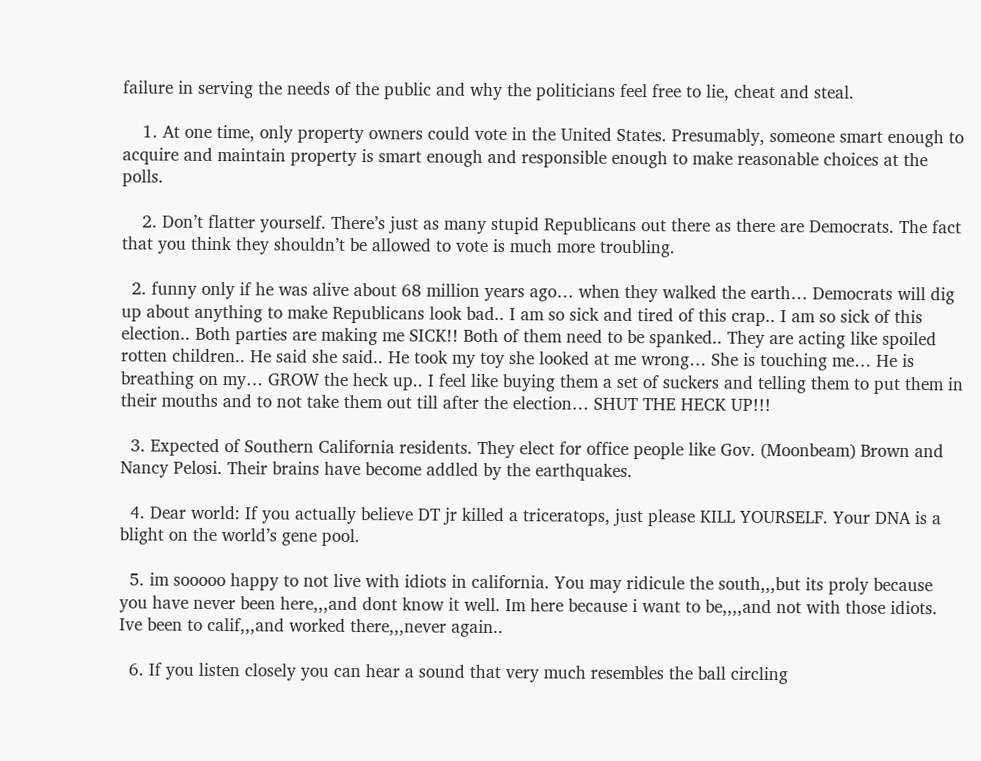failure in serving the needs of the public and why the politicians feel free to lie, cheat and steal.

    1. At one time, only property owners could vote in the United States. Presumably, someone smart enough to acquire and maintain property is smart enough and responsible enough to make reasonable choices at the polls.

    2. Don’t flatter yourself. There’s just as many stupid Republicans out there as there are Democrats. The fact that you think they shouldn’t be allowed to vote is much more troubling.

  2. funny only if he was alive about 68 million years ago… when they walked the earth… Democrats will dig up about anything to make Republicans look bad.. I am so sick and tired of this crap.. I am so sick of this election.. Both parties are making me SICK!! Both of them need to be spanked.. They are acting like spoiled rotten children.. He said she said.. He took my toy she looked at me wrong… She is touching me… He is breathing on my… GROW the heck up.. I feel like buying them a set of suckers and telling them to put them in their mouths and to not take them out till after the election… SHUT THE HECK UP!!!

  3. Expected of Southern California residents. They elect for office people like Gov. (Moonbeam) Brown and Nancy Pelosi. Their brains have become addled by the earthquakes.

  4. Dear world: If you actually believe DT jr killed a triceratops, just please KILL YOURSELF. Your DNA is a blight on the world’s gene pool.

  5. im sooooo happy to not live with idiots in california. You may ridicule the south,,,but its proly because you have never been here,,,and dont know it well. Im here because i want to be,,,,and not with those idiots. Ive been to calif,,,and worked there,,,never again..

  6. If you listen closely you can hear a sound that very much resembles the ball circling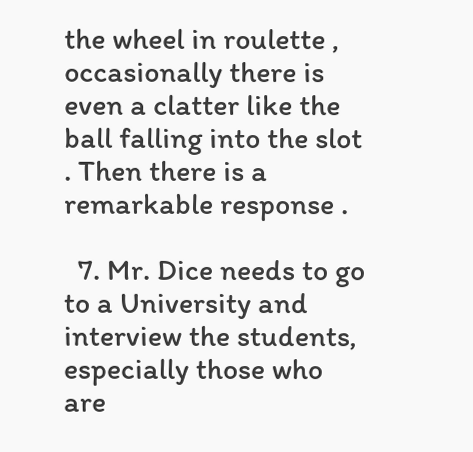the wheel in roulette , occasionally there is even a clatter like the ball falling into the slot . Then there is a remarkable response .

  7. Mr. Dice needs to go to a University and interview the students, especially those who are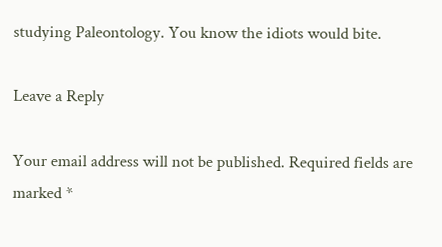studying Paleontology. You know the idiots would bite.

Leave a Reply

Your email address will not be published. Required fields are marked *